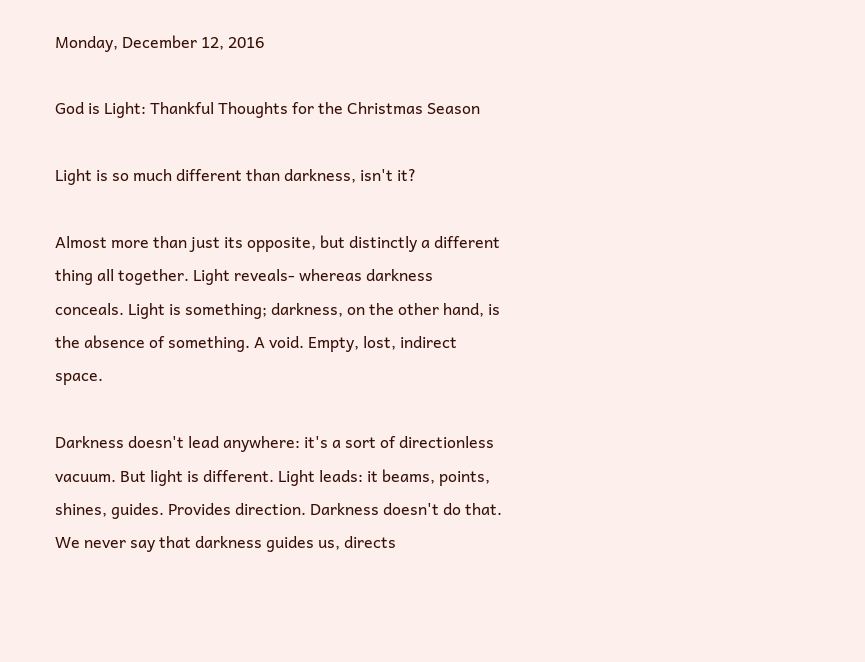Monday, December 12, 2016

God is Light: Thankful Thoughts for the Christmas Season

Light is so much different than darkness, isn't it?

Almost more than just its opposite, but distinctly a different thing all together. Light reveals- whereas darkness conceals. Light is something; darkness, on the other hand, is the absence of something. A void. Empty, lost, indirect space.

Darkness doesn't lead anywhere: it's a sort of directionless vacuum. But light is different. Light leads: it beams, points, shines, guides. Provides direction. Darkness doesn't do that. We never say that darkness guides us, directs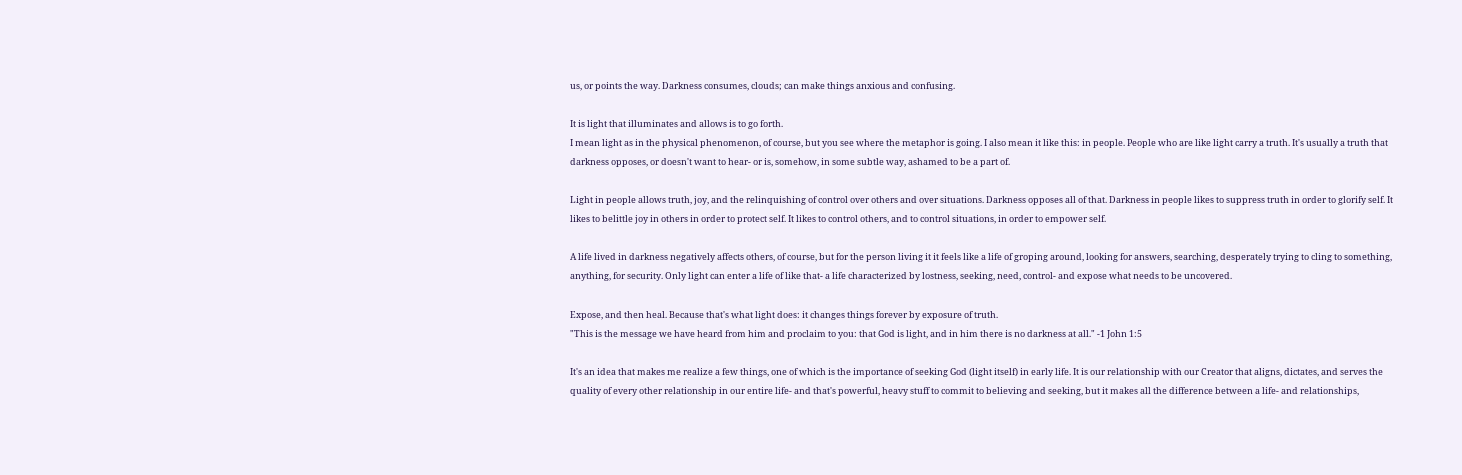us, or points the way. Darkness consumes, clouds; can make things anxious and confusing.

It is light that illuminates and allows is to go forth.
I mean light as in the physical phenomenon, of course, but you see where the metaphor is going. I also mean it like this: in people. People who are like light carry a truth. It's usually a truth that darkness opposes, or doesn't want to hear- or is, somehow, in some subtle way, ashamed to be a part of.

Light in people allows truth, joy, and the relinquishing of control over others and over situations. Darkness opposes all of that. Darkness in people likes to suppress truth in order to glorify self. It likes to belittle joy in others in order to protect self. It likes to control others, and to control situations, in order to empower self.

A life lived in darkness negatively affects others, of course, but for the person living it it feels like a life of groping around, looking for answers, searching, desperately trying to cling to something, anything, for security. Only light can enter a life of like that- a life characterized by lostness, seeking, need, control- and expose what needs to be uncovered.

Expose, and then heal. Because that's what light does: it changes things forever by exposure of truth.
"This is the message we have heard from him and proclaim to you: that God is light, and in him there is no darkness at all." -1 John 1:5

It's an idea that makes me realize a few things, one of which is the importance of seeking God (light itself) in early life. It is our relationship with our Creator that aligns, dictates, and serves the quality of every other relationship in our entire life- and that's powerful, heavy stuff to commit to believing and seeking, but it makes all the difference between a life- and relationships,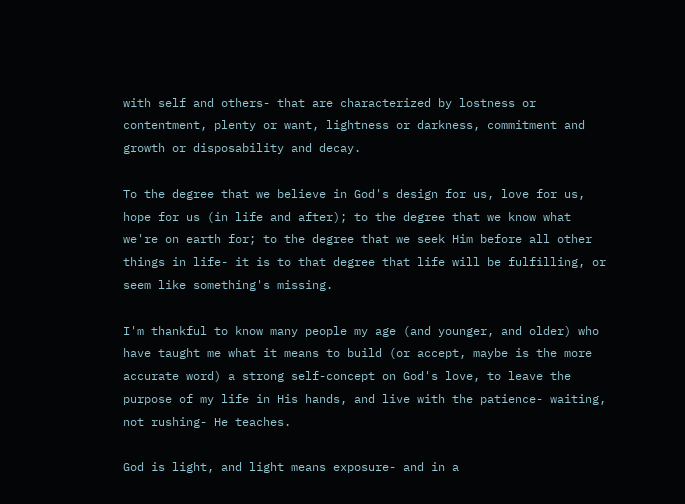with self and others- that are characterized by lostness or contentment, plenty or want, lightness or darkness, commitment and growth or disposability and decay.

To the degree that we believe in God's design for us, love for us, hope for us (in life and after); to the degree that we know what we're on earth for; to the degree that we seek Him before all other things in life- it is to that degree that life will be fulfilling, or seem like something's missing.

I'm thankful to know many people my age (and younger, and older) who have taught me what it means to build (or accept, maybe is the more accurate word) a strong self-concept on God's love, to leave the purpose of my life in His hands, and live with the patience- waiting, not rushing- He teaches.

God is light, and light means exposure- and in a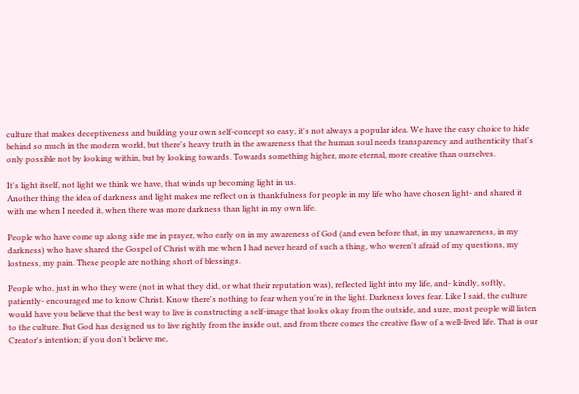culture that makes deceptiveness and building your own self-concept so easy, it's not always a popular idea. We have the easy choice to hide behind so much in the modern world, but there's heavy truth in the awareness that the human soul needs transparency and authenticity that's only possible not by looking within, but by looking towards. Towards something higher, more eternal, more creative than ourselves.

It's light itself, not light we think we have, that winds up becoming light in us.
Another thing the idea of darkness and light makes me reflect on is thankfulness for people in my life who have chosen light- and shared it with me when I needed it, when there was more darkness than light in my own life.

People who have come up along side me in prayer, who early on in my awareness of God (and even before that, in my unawareness, in my darkness) who have shared the Gospel of Christ with me when I had never heard of such a thing, who weren't afraid of my questions, my lostness, my pain. These people are nothing short of blessings.

People who, just in who they were (not in what they did, or what their reputation was), reflected light into my life, and- kindly, softly, patiently- encouraged me to know Christ. Know there's nothing to fear when you're in the light. Darkness loves fear. Like I said, the culture would have you believe that the best way to live is constructing a self-image that looks okay from the outside, and sure, most people will listen to the culture. But God has designed us to live rightly from the inside out, and from there comes the creative flow of a well-lived life. That is our Creator's intention; if you don't believe me,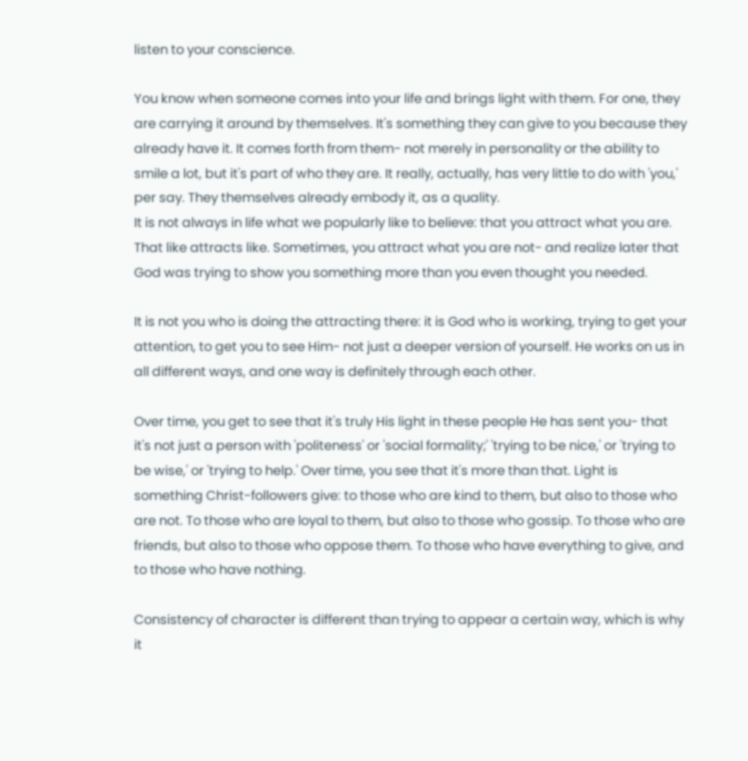listen to your conscience.

You know when someone comes into your life and brings light with them. For one, they are carrying it around by themselves. It's something they can give to you because they already have it. It comes forth from them- not merely in personality or the ability to smile a lot, but it's part of who they are. It really, actually, has very little to do with 'you,' per say. They themselves already embody it, as a quality.
It is not always in life what we popularly like to believe: that you attract what you are. That like attracts like. Sometimes, you attract what you are not- and realize later that God was trying to show you something more than you even thought you needed.

It is not you who is doing the attracting there: it is God who is working, trying to get your attention, to get you to see Him- not just a deeper version of yourself. He works on us in all different ways, and one way is definitely through each other.

Over time, you get to see that it's truly His light in these people He has sent you- that it's not just a person with 'politeness' or 'social formality;' 'trying to be nice,' or 'trying to be wise,' or 'trying to help.' Over time, you see that it's more than that. Light is something Christ-followers give: to those who are kind to them, but also to those who are not. To those who are loyal to them, but also to those who gossip. To those who are friends, but also to those who oppose them. To those who have everything to give, and to those who have nothing.

Consistency of character is different than trying to appear a certain way, which is why it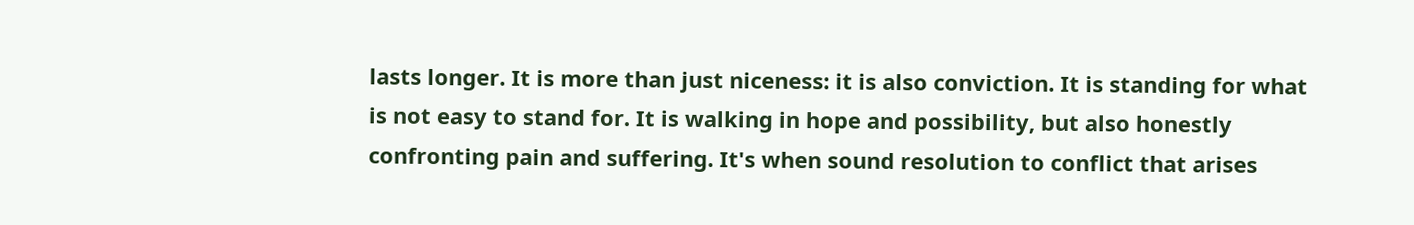lasts longer. It is more than just niceness: it is also conviction. It is standing for what is not easy to stand for. It is walking in hope and possibility, but also honestly confronting pain and suffering. It's when sound resolution to conflict that arises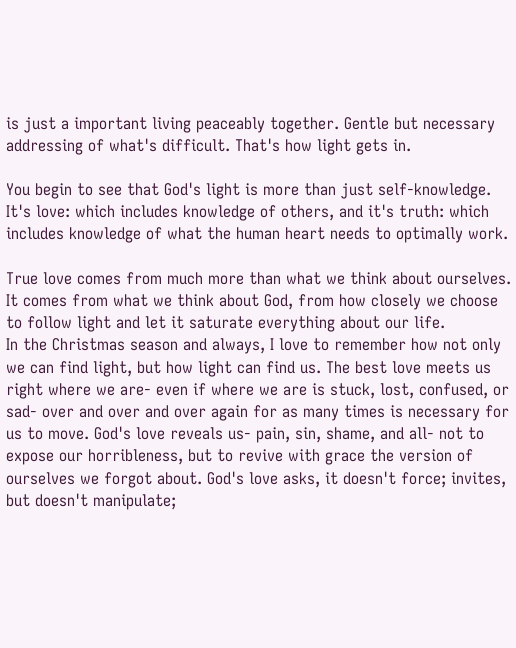is just a important living peaceably together. Gentle but necessary addressing of what's difficult. That's how light gets in.

You begin to see that God's light is more than just self-knowledge. It's love: which includes knowledge of others, and it's truth: which includes knowledge of what the human heart needs to optimally work.

True love comes from much more than what we think about ourselves. It comes from what we think about God, from how closely we choose to follow light and let it saturate everything about our life.
In the Christmas season and always, I love to remember how not only we can find light, but how light can find us. The best love meets us right where we are- even if where we are is stuck, lost, confused, or sad- over and over and over again for as many times is necessary for us to move. God's love reveals us- pain, sin, shame, and all- not to expose our horribleness, but to revive with grace the version of ourselves we forgot about. God's love asks, it doesn't force; invites, but doesn't manipulate;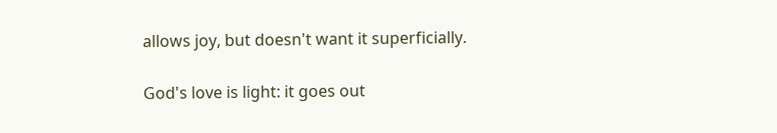allows joy, but doesn't want it superficially.

God's love is light: it goes out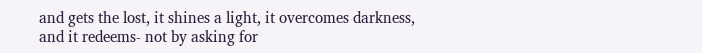and gets the lost, it shines a light, it overcomes darkness, and it redeems- not by asking for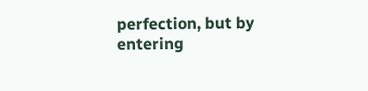perfection, but by entering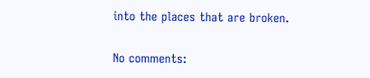into the places that are broken.

No comments: